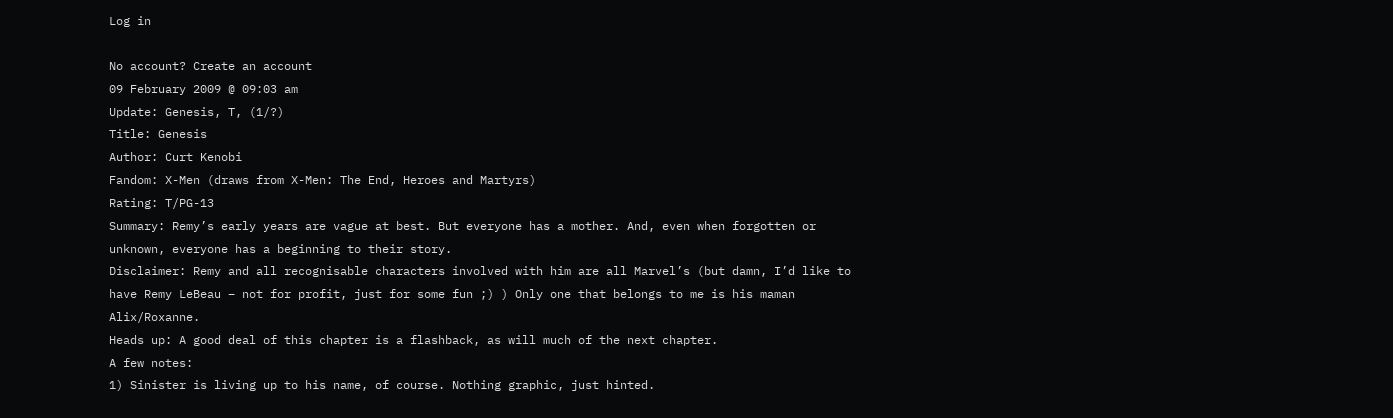Log in

No account? Create an account
09 February 2009 @ 09:03 am
Update: Genesis, T, (1/?)
Title: Genesis
Author: Curt Kenobi
Fandom: X-Men (draws from X-Men: The End, Heroes and Martyrs)
Rating: T/PG-13
Summary: Remy’s early years are vague at best. But everyone has a mother. And, even when forgotten or unknown, everyone has a beginning to their story.
Disclaimer: Remy and all recognisable characters involved with him are all Marvel’s (but damn, I’d like to have Remy LeBeau – not for profit, just for some fun ;) ) Only one that belongs to me is his maman Alix/Roxanne.
Heads up: A good deal of this chapter is a flashback, as will much of the next chapter.
A few notes:
1) Sinister is living up to his name, of course. Nothing graphic, just hinted.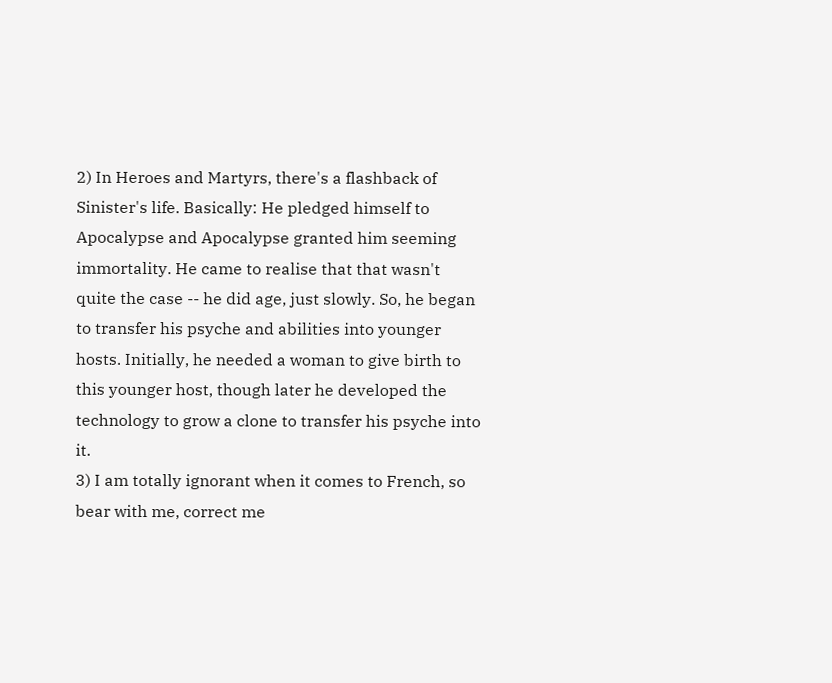2) In Heroes and Martyrs, there's a flashback of Sinister's life. Basically: He pledged himself to Apocalypse and Apocalypse granted him seeming immortality. He came to realise that that wasn't quite the case -- he did age, just slowly. So, he began to transfer his psyche and abilities into younger hosts. Initially, he needed a woman to give birth to this younger host, though later he developed the technology to grow a clone to transfer his psyche into it.
3) I am totally ignorant when it comes to French, so bear with me, correct me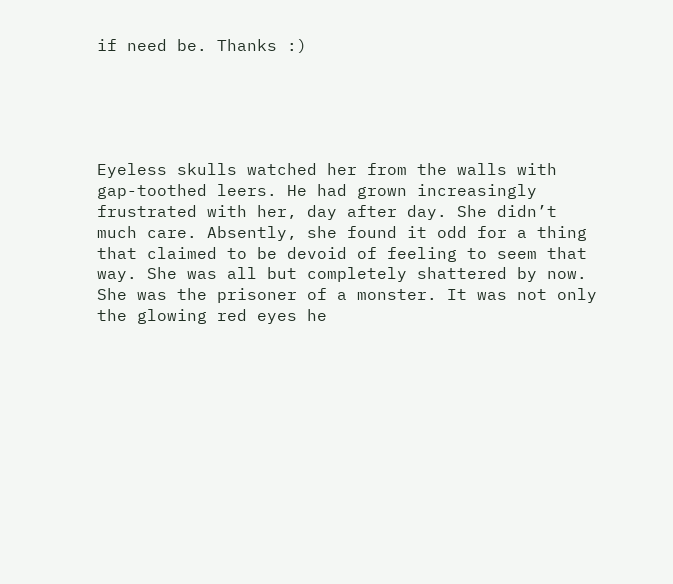if need be. Thanks :)





Eyeless skulls watched her from the walls with gap-toothed leers. He had grown increasingly frustrated with her, day after day. She didn’t much care. Absently, she found it odd for a thing that claimed to be devoid of feeling to seem that way. She was all but completely shattered by now. She was the prisoner of a monster. It was not only the glowing red eyes he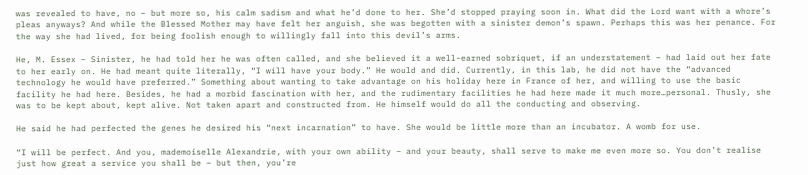was revealed to have, no – but more so, his calm sadism and what he’d done to her. She’d stopped praying soon in. What did the Lord want with a whore’s pleas anyways? And while the Blessed Mother may have felt her anguish, she was begotten with a sinister demon’s spawn. Perhaps this was her penance. For the way she had lived, for being foolish enough to willingly fall into this devil’s arms.

He, M. Essex – Sinister, he had told her he was often called, and she believed it a well-earned sobriquet, if an understatement – had laid out her fate to her early on. He had meant quite literally, “I will have your body.” He would and did. Currently, in this lab, he did not have the “advanced technology he would have preferred.” Something about wanting to take advantage on his holiday here in France of her, and willing to use the basic facility he had here. Besides, he had a morbid fascination with her, and the rudimentary facilities he had here made it much more…personal. Thusly, she was to be kept about, kept alive. Not taken apart and constructed from. He himself would do all the conducting and observing.

He said he had perfected the genes he desired his “next incarnation” to have. She would be little more than an incubator. A womb for use.

“I will be perfect. And you, mademoiselle Alexandrie, with your own ability – and your beauty, shall serve to make me even more so. You don’t realise just how great a service you shall be – but then, you’re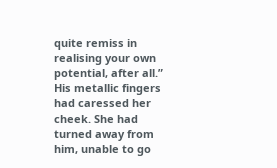quite remiss in realising your own potential, after all.” His metallic fingers had caressed her cheek. She had turned away from him, unable to go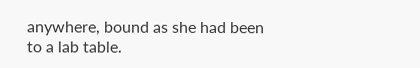anywhere, bound as she had been to a lab table.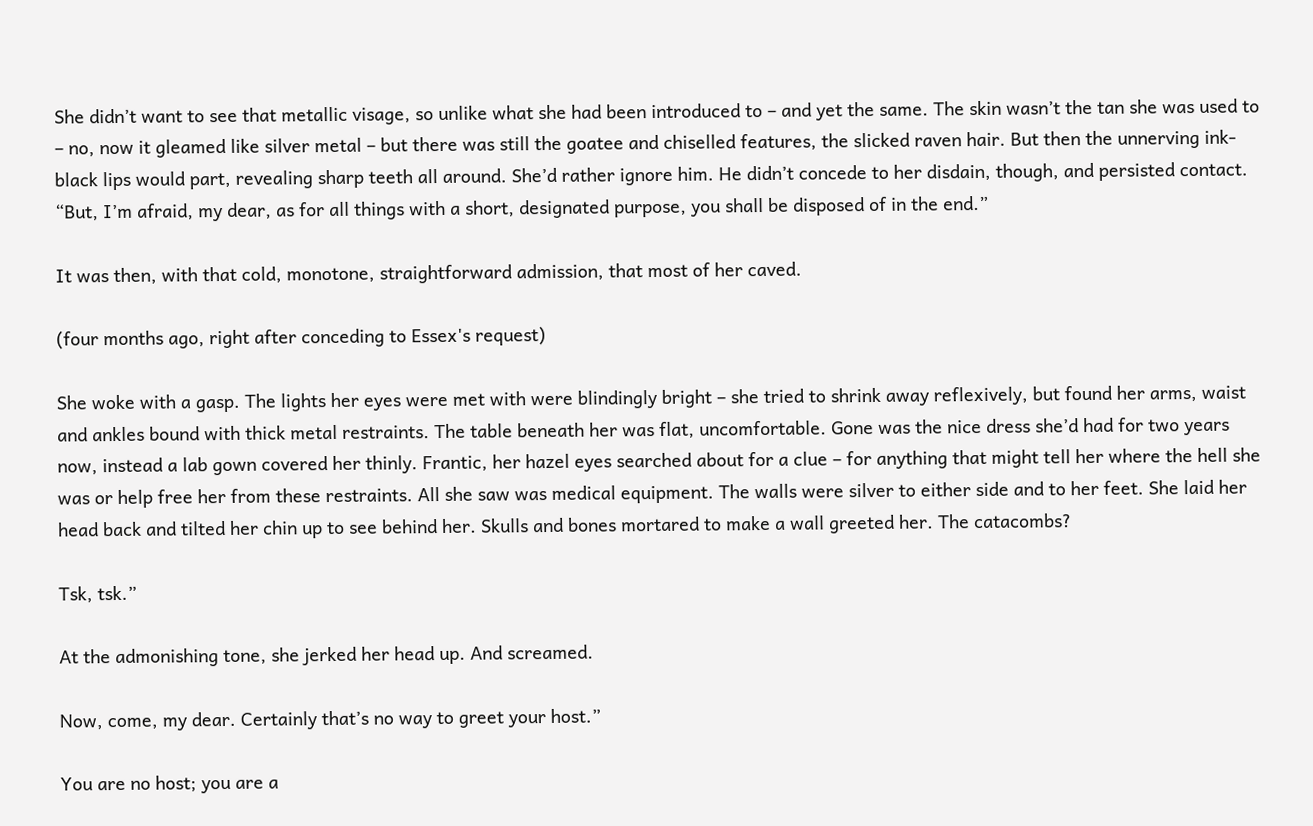She didn’t want to see that metallic visage, so unlike what she had been introduced to – and yet the same. The skin wasn’t the tan she was used to – no, now it gleamed like silver metal – but there was still the goatee and chiselled features, the slicked raven hair. But then the unnerving ink-black lips would part, revealing sharp teeth all around. She’d rather ignore him. He didn’t concede to her disdain, though, and persisted contact. “But, I’m afraid, my dear, as for all things with a short, designated purpose, you shall be disposed of in the end.”

It was then, with that cold, monotone, straightforward admission, that most of her caved.

(four months ago, right after conceding to Essex's request)

She woke with a gasp. The lights her eyes were met with were blindingly bright – she tried to shrink away reflexively, but found her arms, waist and ankles bound with thick metal restraints. The table beneath her was flat, uncomfortable. Gone was the nice dress she’d had for two years now, instead a lab gown covered her thinly. Frantic, her hazel eyes searched about for a clue – for anything that might tell her where the hell she was or help free her from these restraints. All she saw was medical equipment. The walls were silver to either side and to her feet. She laid her head back and tilted her chin up to see behind her. Skulls and bones mortared to make a wall greeted her. The catacombs?

Tsk, tsk.”

At the admonishing tone, she jerked her head up. And screamed.

Now, come, my dear. Certainly that’s no way to greet your host.”

You are no host; you are a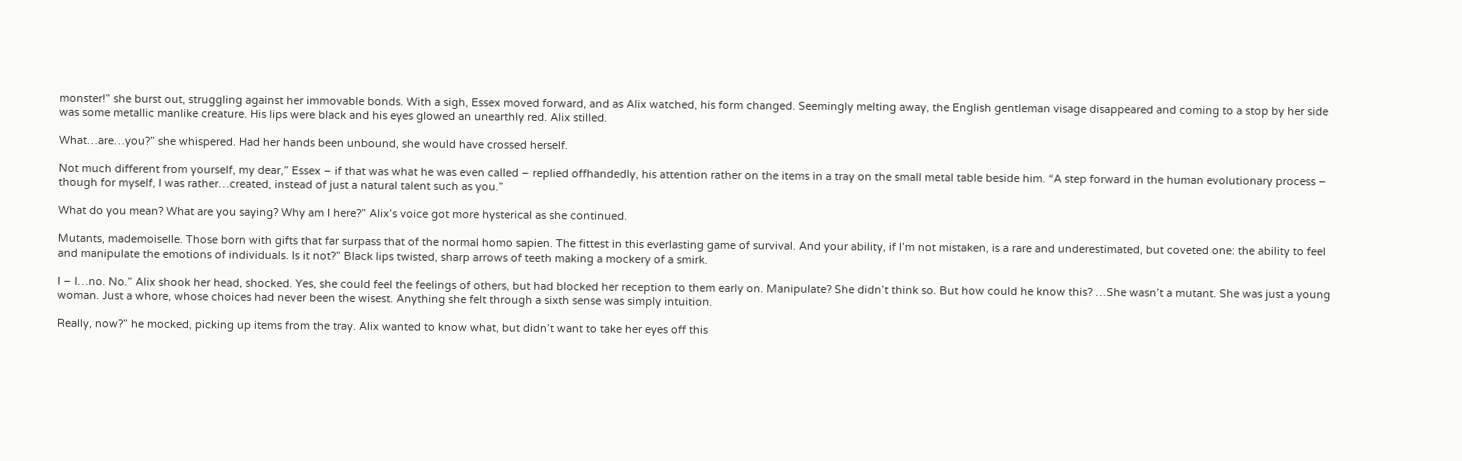monster!” she burst out, struggling against her immovable bonds. With a sigh, Essex moved forward, and as Alix watched, his form changed. Seemingly melting away, the English gentleman visage disappeared and coming to a stop by her side was some metallic manlike creature. His lips were black and his eyes glowed an unearthly red. Alix stilled.

What…are…you?” she whispered. Had her hands been unbound, she would have crossed herself.

Not much different from yourself, my dear,” Essex – if that was what he was even called – replied offhandedly, his attention rather on the items in a tray on the small metal table beside him. “A step forward in the human evolutionary process – though for myself, I was rather…created, instead of just a natural talent such as you.”

What do you mean? What are you saying? Why am I here?” Alix’s voice got more hysterical as she continued.

Mutants, mademoiselle. Those born with gifts that far surpass that of the normal homo sapien. The fittest in this everlasting game of survival. And your ability, if I’m not mistaken, is a rare and underestimated, but coveted one: the ability to feel and manipulate the emotions of individuals. Is it not?” Black lips twisted, sharp arrows of teeth making a mockery of a smirk.

I – I…no. No.” Alix shook her head, shocked. Yes, she could feel the feelings of others, but had blocked her reception to them early on. Manipulate? She didn’t think so. But how could he know this? …She wasn’t a mutant. She was just a young woman. Just a whore, whose choices had never been the wisest. Anything she felt through a sixth sense was simply intuition.

Really, now?” he mocked, picking up items from the tray. Alix wanted to know what, but didn’t want to take her eyes off this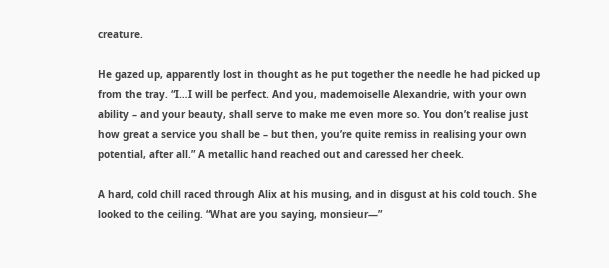creature.

He gazed up, apparently lost in thought as he put together the needle he had picked up from the tray. “I…I will be perfect. And you, mademoiselle Alexandrie, with your own ability – and your beauty, shall serve to make me even more so. You don’t realise just how great a service you shall be – but then, you’re quite remiss in realising your own potential, after all.” A metallic hand reached out and caressed her cheek.

A hard, cold chill raced through Alix at his musing, and in disgust at his cold touch. She looked to the ceiling. “What are you saying, monsieur—”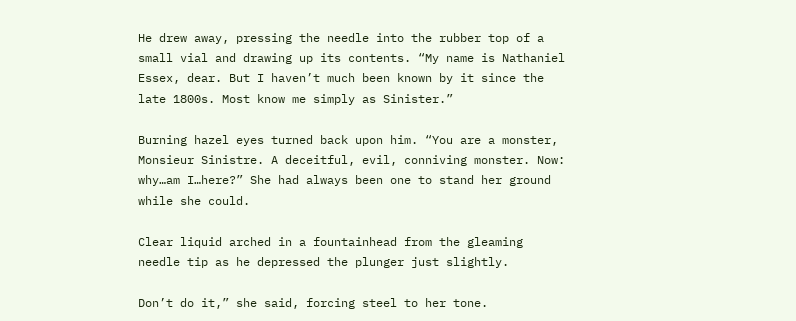He drew away, pressing the needle into the rubber top of a small vial and drawing up its contents. “My name is Nathaniel Essex, dear. But I haven’t much been known by it since the late 1800s. Most know me simply as Sinister.”

Burning hazel eyes turned back upon him. “You are a monster, Monsieur Sinistre. A deceitful, evil, conniving monster. Now: why…am I…here?” She had always been one to stand her ground while she could.

Clear liquid arched in a fountainhead from the gleaming needle tip as he depressed the plunger just slightly.

Don’t do it,” she said, forcing steel to her tone.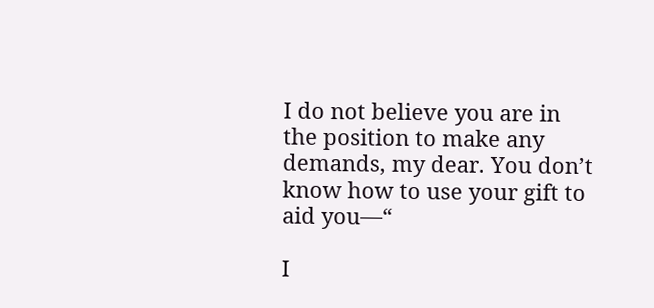I do not believe you are in the position to make any demands, my dear. You don’t know how to use your gift to aid you—“

I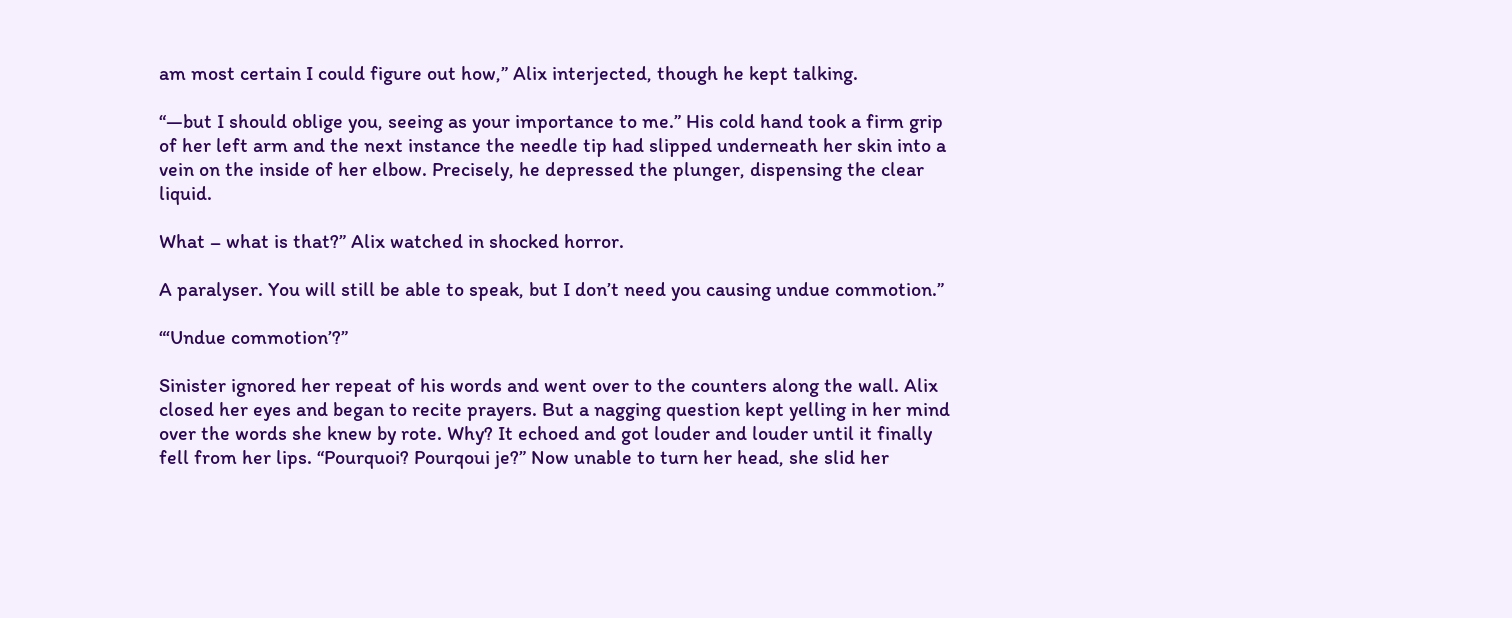am most certain I could figure out how,” Alix interjected, though he kept talking.

“—but I should oblige you, seeing as your importance to me.” His cold hand took a firm grip of her left arm and the next instance the needle tip had slipped underneath her skin into a vein on the inside of her elbow. Precisely, he depressed the plunger, dispensing the clear liquid.

What – what is that?” Alix watched in shocked horror.

A paralyser. You will still be able to speak, but I don’t need you causing undue commotion.”

“‘Undue commotion’?”

Sinister ignored her repeat of his words and went over to the counters along the wall. Alix closed her eyes and began to recite prayers. But a nagging question kept yelling in her mind over the words she knew by rote. Why? It echoed and got louder and louder until it finally fell from her lips. “Pourquoi? Pourqoui je?” Now unable to turn her head, she slid her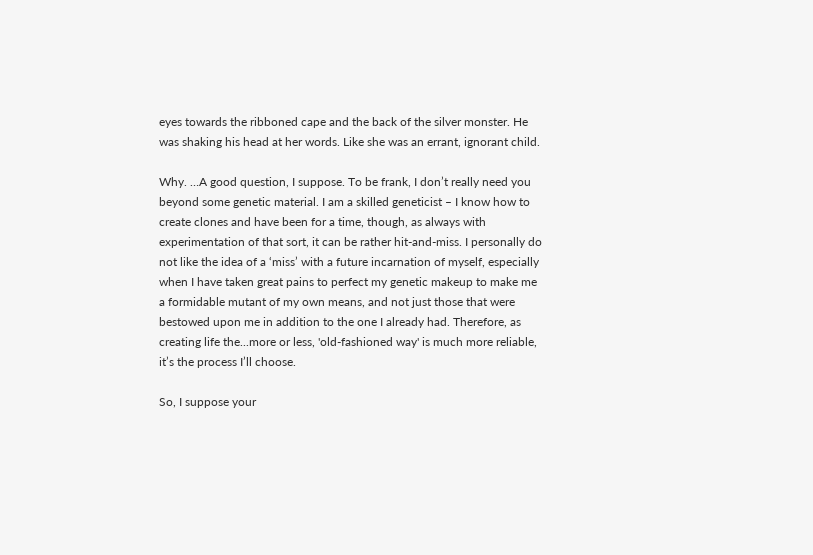eyes towards the ribboned cape and the back of the silver monster. He was shaking his head at her words. Like she was an errant, ignorant child.

Why. …A good question, I suppose. To be frank, I don’t really need you beyond some genetic material. I am a skilled geneticist – I know how to create clones and have been for a time, though, as always with experimentation of that sort, it can be rather hit-and-miss. I personally do not like the idea of a ‘miss’ with a future incarnation of myself, especially when I have taken great pains to perfect my genetic makeup to make me a formidable mutant of my own means, and not just those that were bestowed upon me in addition to the one I already had. Therefore, as creating life the...more or less, 'old-fashioned way' is much more reliable, it’s the process I’ll choose.

So, I suppose your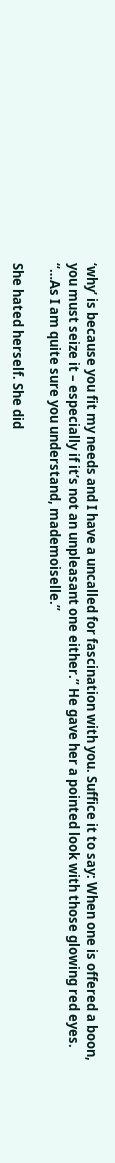‘why’ is because you fit my needs and I have a uncalled for fascination with you. Suffice it to say: When one is offered a boon, you must seize it – especially if it’s not an unpleasant one either.” He gave her a pointed look with those glowing red eyes. “…As I am quite sure you understand, mademoiselle.”

She hated herself. She did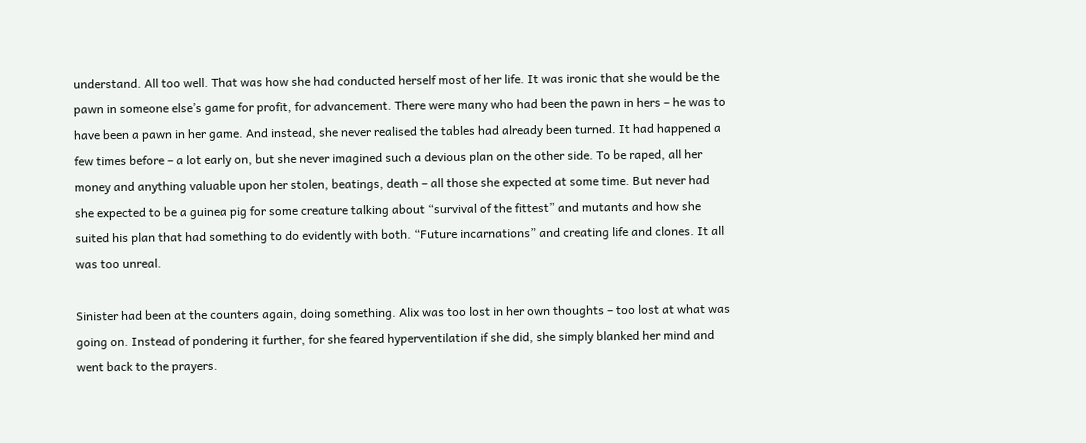understand. All too well. That was how she had conducted herself most of her life. It was ironic that she would be the pawn in someone else’s game for profit, for advancement. There were many who had been the pawn in hers – he was to have been a pawn in her game. And instead, she never realised the tables had already been turned. It had happened a few times before – a lot early on, but she never imagined such a devious plan on the other side. To be raped, all her money and anything valuable upon her stolen, beatings, death – all those she expected at some time. But never had she expected to be a guinea pig for some creature talking about “survival of the fittest” and mutants and how she suited his plan that had something to do evidently with both. “Future incarnations” and creating life and clones. It all was too unreal.

Sinister had been at the counters again, doing something. Alix was too lost in her own thoughts – too lost at what was going on. Instead of pondering it further, for she feared hyperventilation if she did, she simply blanked her mind and went back to the prayers.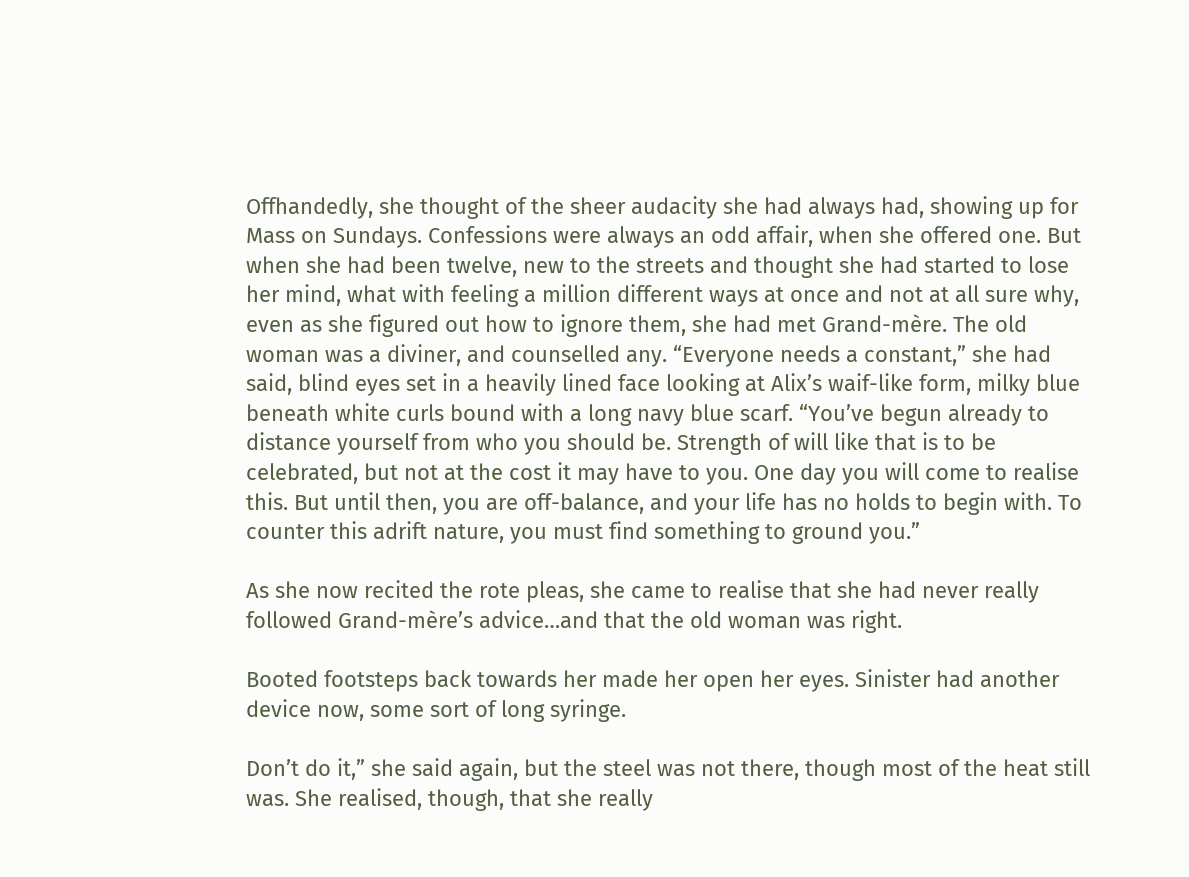Offhandedly, she thought of the sheer audacity she had always had, showing up for Mass on Sundays. Confessions were always an odd affair, when she offered one. But when she had been twelve, new to the streets and thought she had started to lose her mind, what with feeling a million different ways at once and not at all sure why, even as she figured out how to ignore them, she had met Grand-mère. The old woman was a diviner, and counselled any. “Everyone needs a constant,” she had said, blind eyes set in a heavily lined face looking at Alix’s waif-like form, milky blue beneath white curls bound with a long navy blue scarf. “You’ve begun already to distance yourself from who you should be. Strength of will like that is to be celebrated, but not at the cost it may have to you. One day you will come to realise this. But until then, you are off-balance, and your life has no holds to begin with. To counter this adrift nature, you must find something to ground you.”

As she now recited the rote pleas, she came to realise that she had never really followed Grand-mère’s advice…and that the old woman was right.

Booted footsteps back towards her made her open her eyes. Sinister had another device now, some sort of long syringe.

Don’t do it,” she said again, but the steel was not there, though most of the heat still was. She realised, though, that she really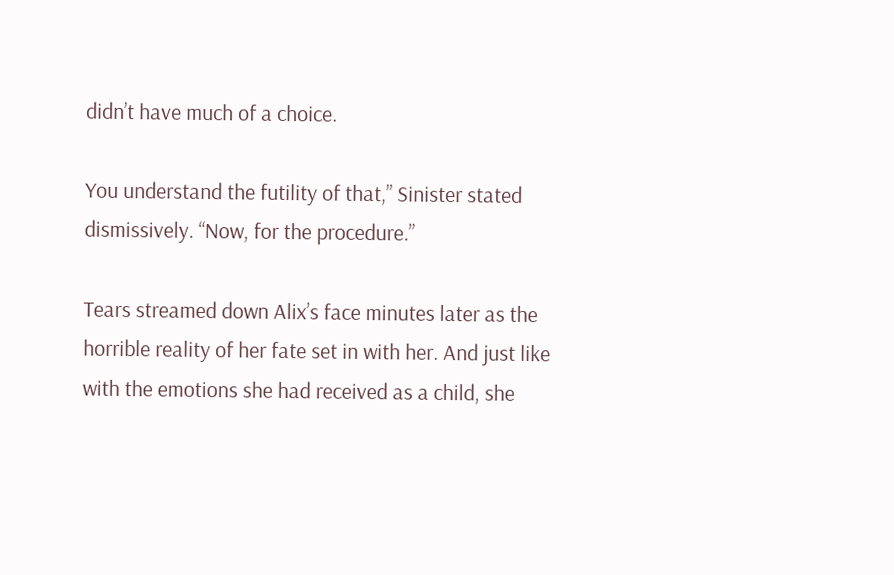didn’t have much of a choice.

You understand the futility of that,” Sinister stated dismissively. “Now, for the procedure.”

Tears streamed down Alix’s face minutes later as the horrible reality of her fate set in with her. And just like with the emotions she had received as a child, she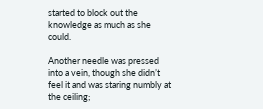started to block out the knowledge as much as she could.

Another needle was pressed into a vein, though she didn’t feel it and was staring numbly at the ceiling;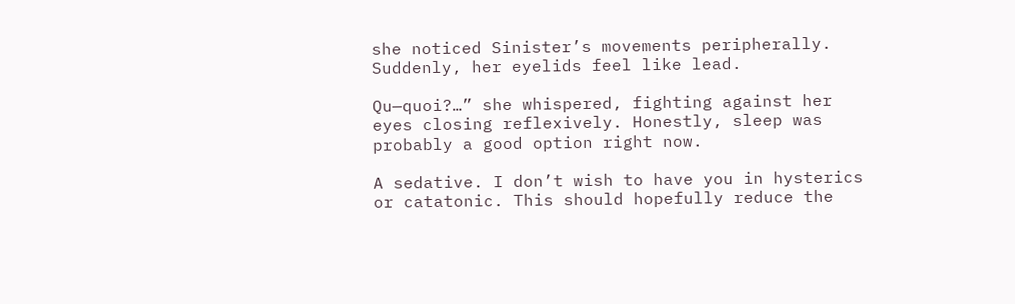she noticed Sinister’s movements peripherally. Suddenly, her eyelids feel like lead.

Qu—quoi?…” she whispered, fighting against her eyes closing reflexively. Honestly, sleep was probably a good option right now.

A sedative. I don’t wish to have you in hysterics or catatonic. This should hopefully reduce the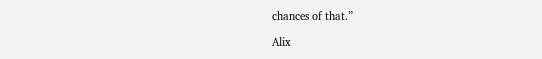chances of that.”

Alix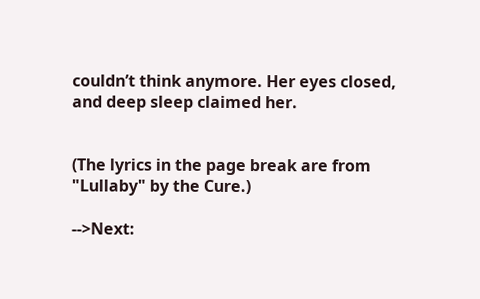couldn’t think anymore. Her eyes closed, and deep sleep claimed her.


(The lyrics in the page break are from "Lullaby" by the Cure.)

-->Next: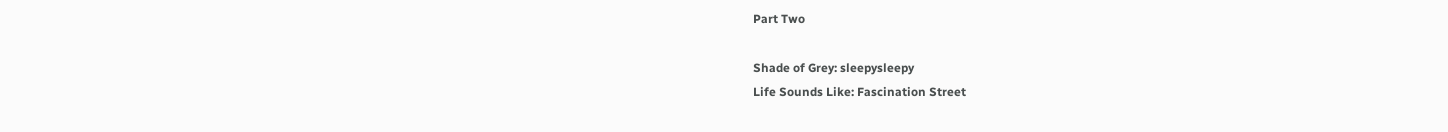Part Two

Shade of Grey: sleepysleepy
Life Sounds Like: Fascination Street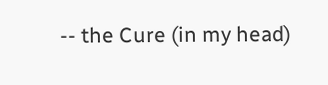-- the Cure (in my head)